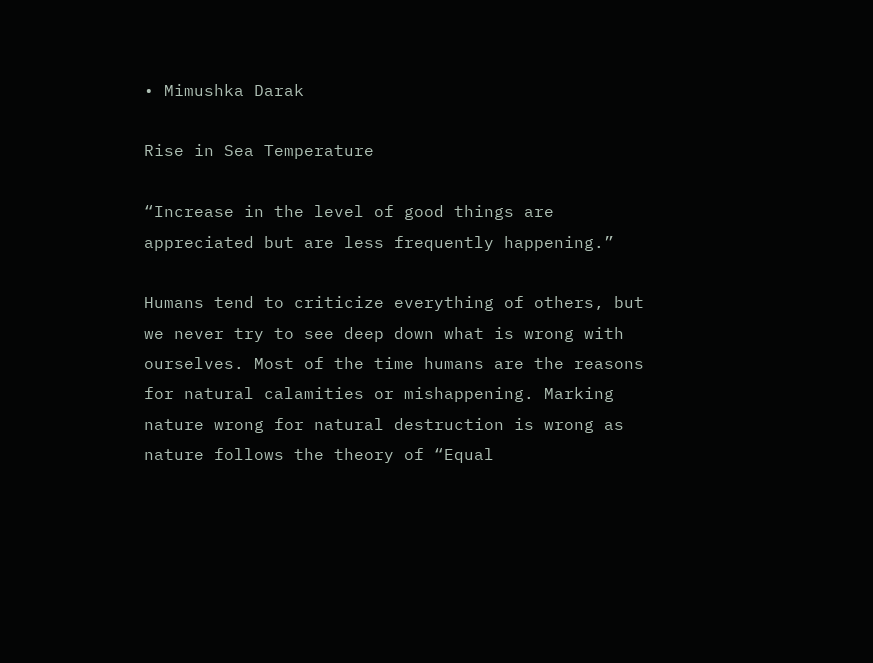• Mimushka Darak

Rise in Sea Temperature

“Increase in the level of good things are appreciated but are less frequently happening.”

Humans tend to criticize everything of others, but we never try to see deep down what is wrong with ourselves. Most of the time humans are the reasons for natural calamities or mishappening. Marking nature wrong for natural destruction is wrong as nature follows the theory of “Equal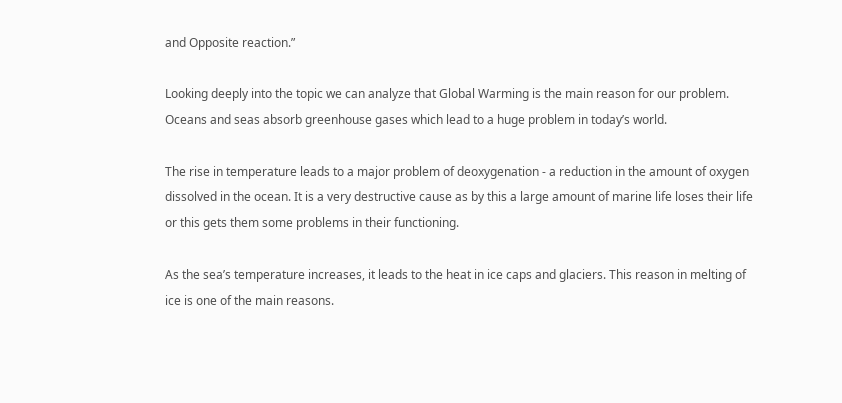and Opposite reaction.”

Looking deeply into the topic we can analyze that Global Warming is the main reason for our problem. Oceans and seas absorb greenhouse gases which lead to a huge problem in today’s world.

The rise in temperature leads to a major problem of deoxygenation - a reduction in the amount of oxygen dissolved in the ocean. It is a very destructive cause as by this a large amount of marine life loses their life or this gets them some problems in their functioning.

As the sea’s temperature increases, it leads to the heat in ice caps and glaciers. This reason in melting of ice is one of the main reasons.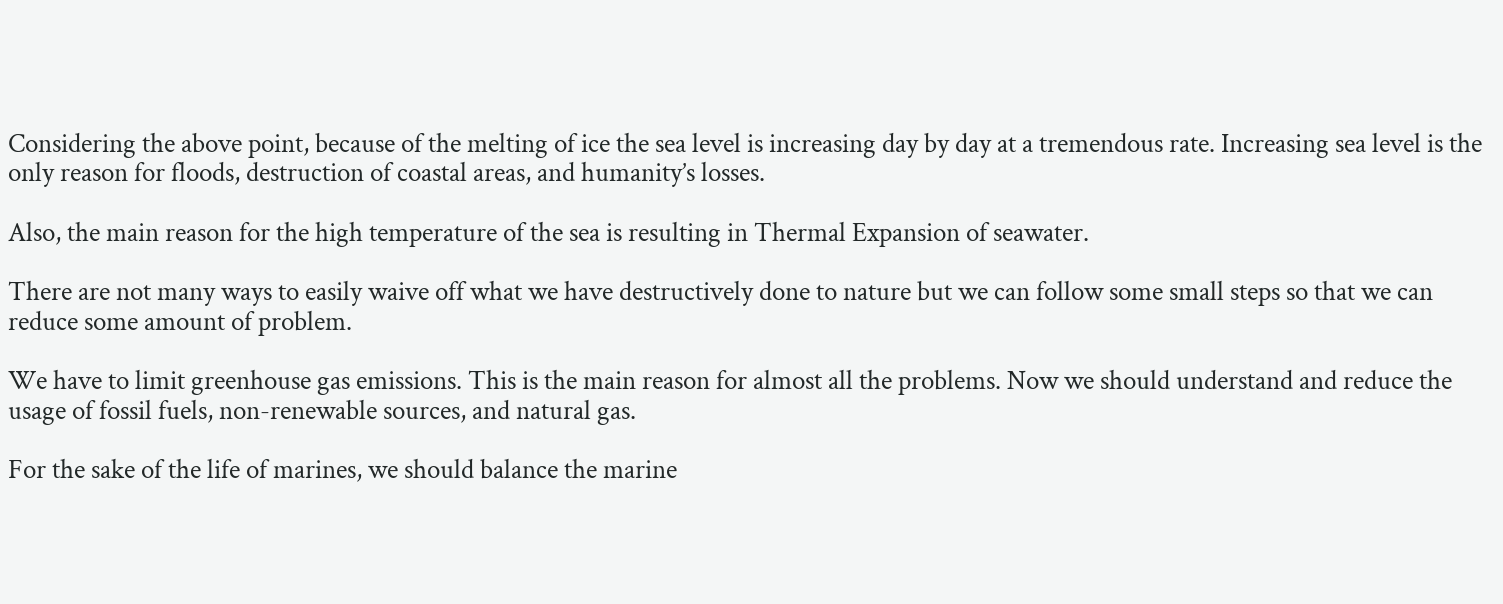Considering the above point, because of the melting of ice the sea level is increasing day by day at a tremendous rate. Increasing sea level is the only reason for floods, destruction of coastal areas, and humanity’s losses.

Also, the main reason for the high temperature of the sea is resulting in Thermal Expansion of seawater.

There are not many ways to easily waive off what we have destructively done to nature but we can follow some small steps so that we can reduce some amount of problem.

We have to limit greenhouse gas emissions. This is the main reason for almost all the problems. Now we should understand and reduce the usage of fossil fuels, non-renewable sources, and natural gas.

For the sake of the life of marines, we should balance the marine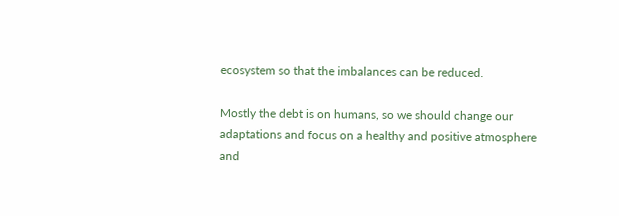ecosystem so that the imbalances can be reduced.

Mostly the debt is on humans, so we should change our adaptations and focus on a healthy and positive atmosphere and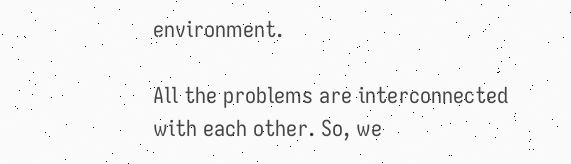environment.

All the problems are interconnected with each other. So, we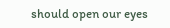should open our eyes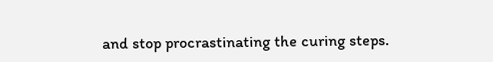and stop procrastinating the curing steps.